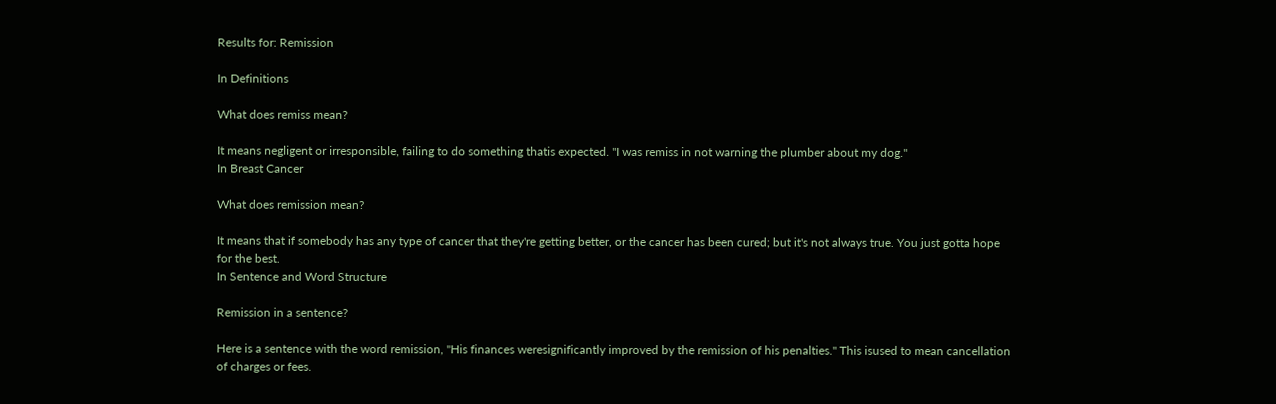Results for: Remission

In Definitions

What does remiss mean?

It means negligent or irresponsible, failing to do something thatis expected. "I was remiss in not warning the plumber about my dog."
In Breast Cancer

What does remission mean?

It means that if somebody has any type of cancer that they're getting better, or the cancer has been cured; but it's not always true. You just gotta hope for the best.
In Sentence and Word Structure

Remission in a sentence?

Here is a sentence with the word remission, "His finances weresignificantly improved by the remission of his penalties." This isused to mean cancellation of charges or fees.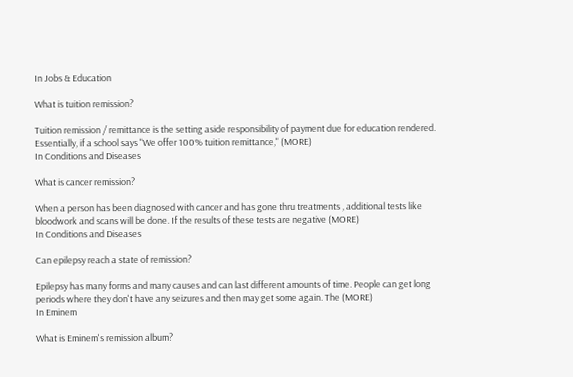In Jobs & Education

What is tuition remission?

Tuition remission / remittance is the setting aside responsibility of payment due for education rendered. Essentially, if a school says "We offer 100% tuition remittance," (MORE)
In Conditions and Diseases

What is cancer remission?

When a person has been diagnosed with cancer and has gone thru treatments , additional tests like bloodwork and scans will be done. If the results of these tests are negative (MORE)
In Conditions and Diseases

Can epilepsy reach a state of remission?

Epilepsy has many forms and many causes and can last different amounts of time. People can get long periods where they don't have any seizures and then may get some again. The (MORE)
In Eminem

What is Eminem's remission album?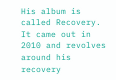His album is called Recovery. It came out in 2010 and revolves around his recovery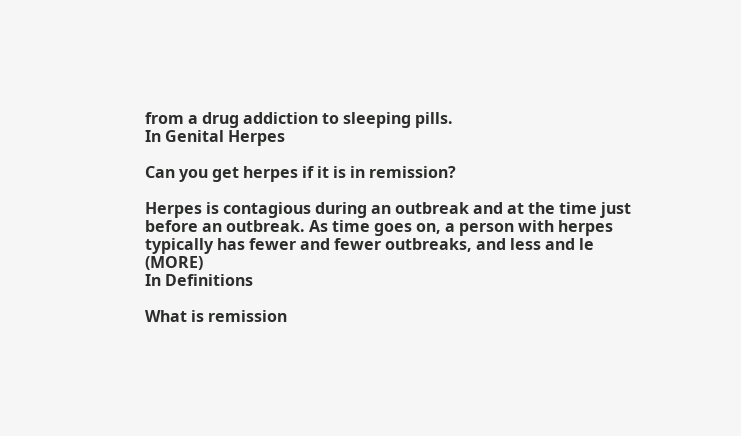from a drug addiction to sleeping pills.
In Genital Herpes

Can you get herpes if it is in remission?

Herpes is contagious during an outbreak and at the time just before an outbreak. As time goes on, a person with herpes typically has fewer and fewer outbreaks, and less and le (MORE)
In Definitions

What is remission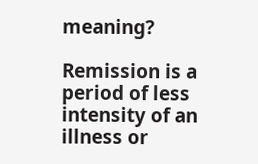meaning?

Remission is a period of less intensity of an illness or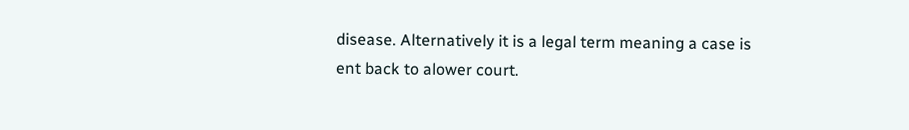disease. Alternatively it is a legal term meaning a case is ent back to alower court.